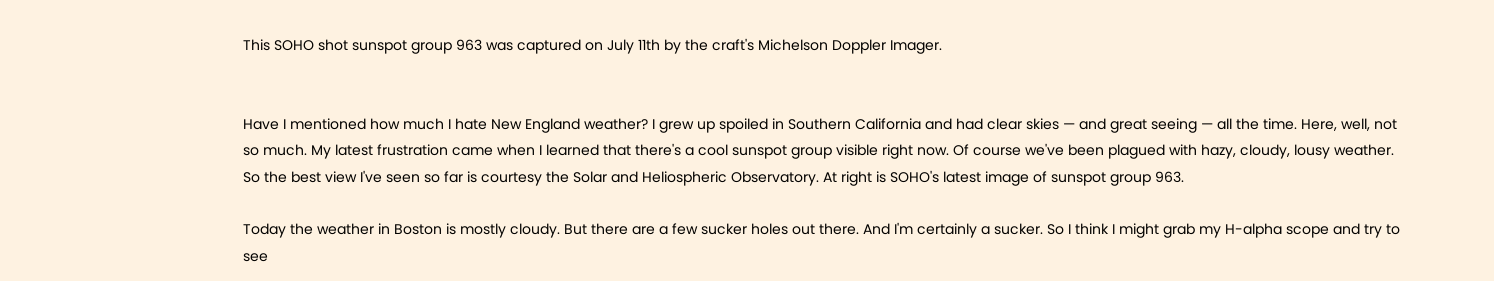This SOHO shot sunspot group 963 was captured on July 11th by the craft's Michelson Doppler Imager.


Have I mentioned how much I hate New England weather? I grew up spoiled in Southern California and had clear skies — and great seeing — all the time. Here, well, not so much. My latest frustration came when I learned that there's a cool sunspot group visible right now. Of course we've been plagued with hazy, cloudy, lousy weather. So the best view I've seen so far is courtesy the Solar and Heliospheric Observatory. At right is SOHO's latest image of sunspot group 963.

Today the weather in Boston is mostly cloudy. But there are a few sucker holes out there. And I'm certainly a sucker. So I think I might grab my H-alpha scope and try to see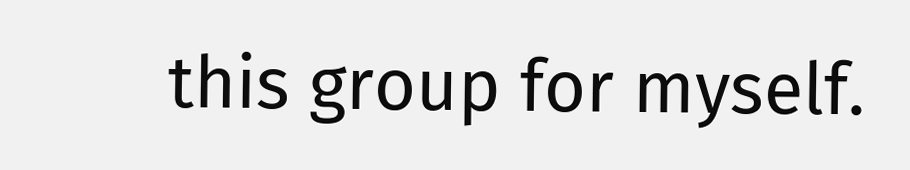this group for myself.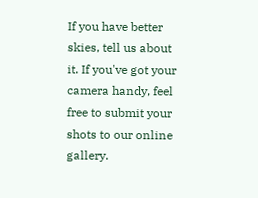If you have better skies, tell us about it. If you've got your camera handy, feel free to submit your shots to our online gallery.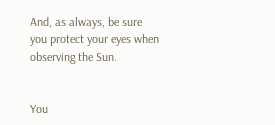And, as always, be sure you protect your eyes when observing the Sun.


You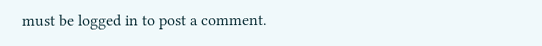must be logged in to post a comment.